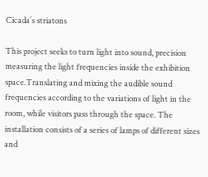Cicada´s striatons

This project seeks to turn light into sound, precision measuring the light frequencies inside the exhibition space.Translating and mixing the audible sound frequencies according to the variations of light in the room, while visitors pass through the space. The installation consists of a series of lamps of different sizes and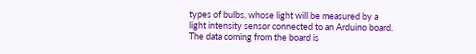types of bulbs, whose light will be measured by a light intensity sensor connected to an Arduino board. The data coming from the board is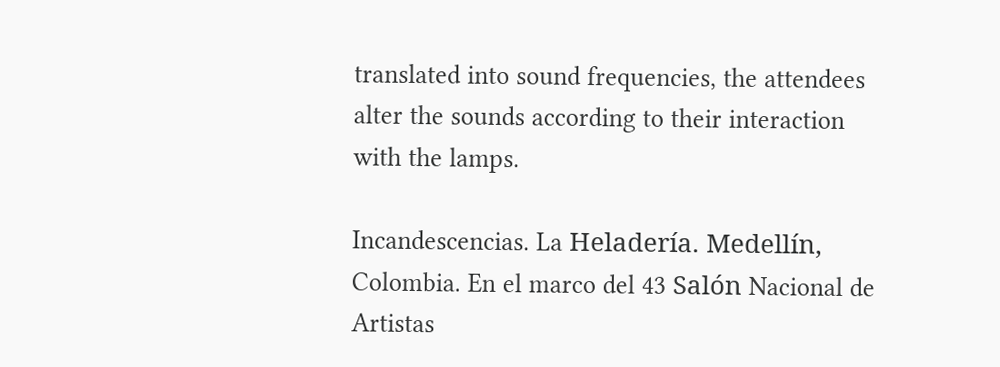translated into sound frequencies, the attendees alter the sounds according to their interaction with the lamps.

Incandescencias. La Heladería. Medellín, Colombia. En el marco del 43 Salón Nacional de Artistas